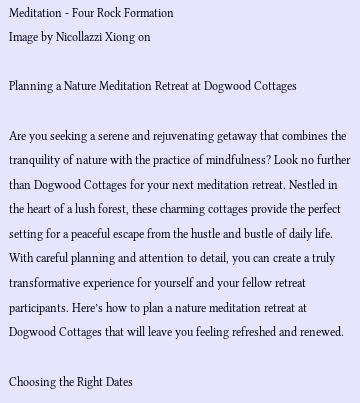Meditation - Four Rock Formation
Image by Nicollazzi Xiong on

Planning a Nature Meditation Retreat at Dogwood Cottages

Are you seeking a serene and rejuvenating getaway that combines the tranquility of nature with the practice of mindfulness? Look no further than Dogwood Cottages for your next meditation retreat. Nestled in the heart of a lush forest, these charming cottages provide the perfect setting for a peaceful escape from the hustle and bustle of daily life. With careful planning and attention to detail, you can create a truly transformative experience for yourself and your fellow retreat participants. Here’s how to plan a nature meditation retreat at Dogwood Cottages that will leave you feeling refreshed and renewed.

Choosing the Right Dates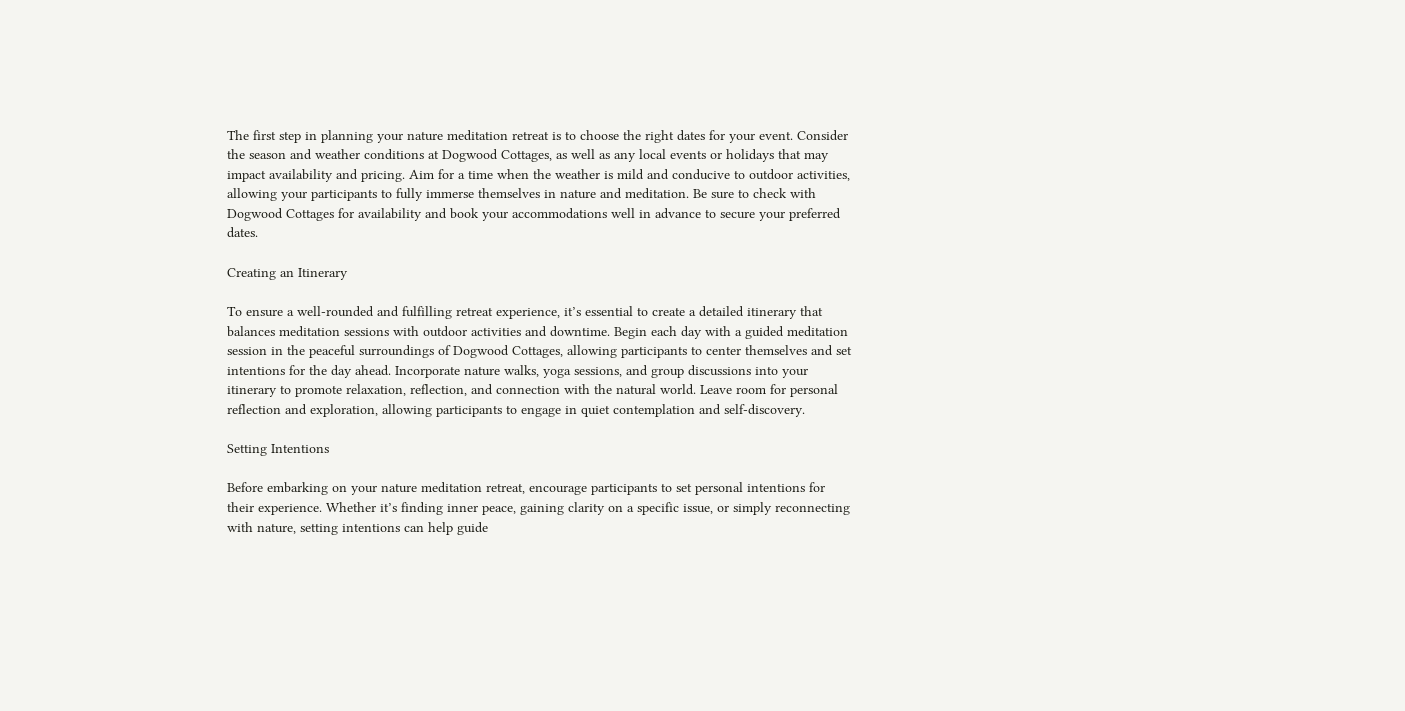The first step in planning your nature meditation retreat is to choose the right dates for your event. Consider the season and weather conditions at Dogwood Cottages, as well as any local events or holidays that may impact availability and pricing. Aim for a time when the weather is mild and conducive to outdoor activities, allowing your participants to fully immerse themselves in nature and meditation. Be sure to check with Dogwood Cottages for availability and book your accommodations well in advance to secure your preferred dates.

Creating an Itinerary

To ensure a well-rounded and fulfilling retreat experience, it’s essential to create a detailed itinerary that balances meditation sessions with outdoor activities and downtime. Begin each day with a guided meditation session in the peaceful surroundings of Dogwood Cottages, allowing participants to center themselves and set intentions for the day ahead. Incorporate nature walks, yoga sessions, and group discussions into your itinerary to promote relaxation, reflection, and connection with the natural world. Leave room for personal reflection and exploration, allowing participants to engage in quiet contemplation and self-discovery.

Setting Intentions

Before embarking on your nature meditation retreat, encourage participants to set personal intentions for their experience. Whether it’s finding inner peace, gaining clarity on a specific issue, or simply reconnecting with nature, setting intentions can help guide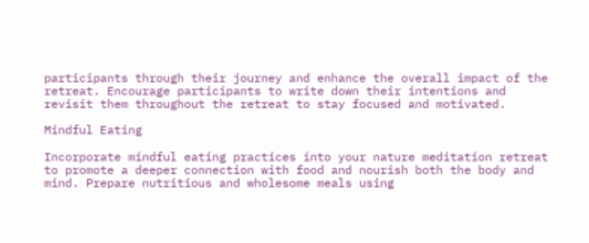participants through their journey and enhance the overall impact of the retreat. Encourage participants to write down their intentions and revisit them throughout the retreat to stay focused and motivated.

Mindful Eating

Incorporate mindful eating practices into your nature meditation retreat to promote a deeper connection with food and nourish both the body and mind. Prepare nutritious and wholesome meals using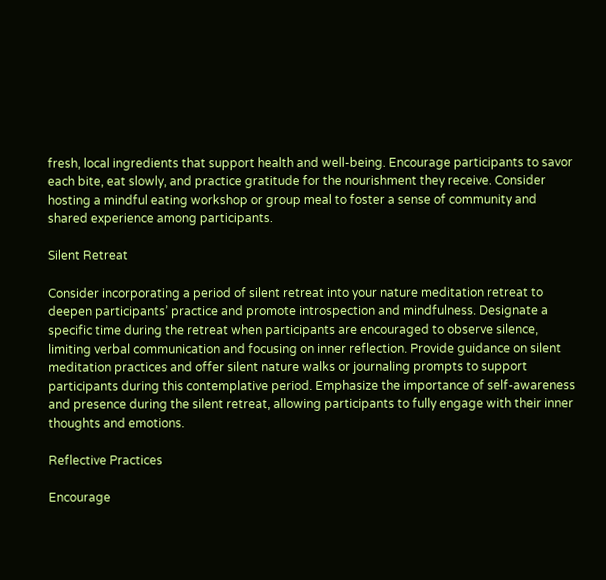fresh, local ingredients that support health and well-being. Encourage participants to savor each bite, eat slowly, and practice gratitude for the nourishment they receive. Consider hosting a mindful eating workshop or group meal to foster a sense of community and shared experience among participants.

Silent Retreat

Consider incorporating a period of silent retreat into your nature meditation retreat to deepen participants’ practice and promote introspection and mindfulness. Designate a specific time during the retreat when participants are encouraged to observe silence, limiting verbal communication and focusing on inner reflection. Provide guidance on silent meditation practices and offer silent nature walks or journaling prompts to support participants during this contemplative period. Emphasize the importance of self-awareness and presence during the silent retreat, allowing participants to fully engage with their inner thoughts and emotions.

Reflective Practices

Encourage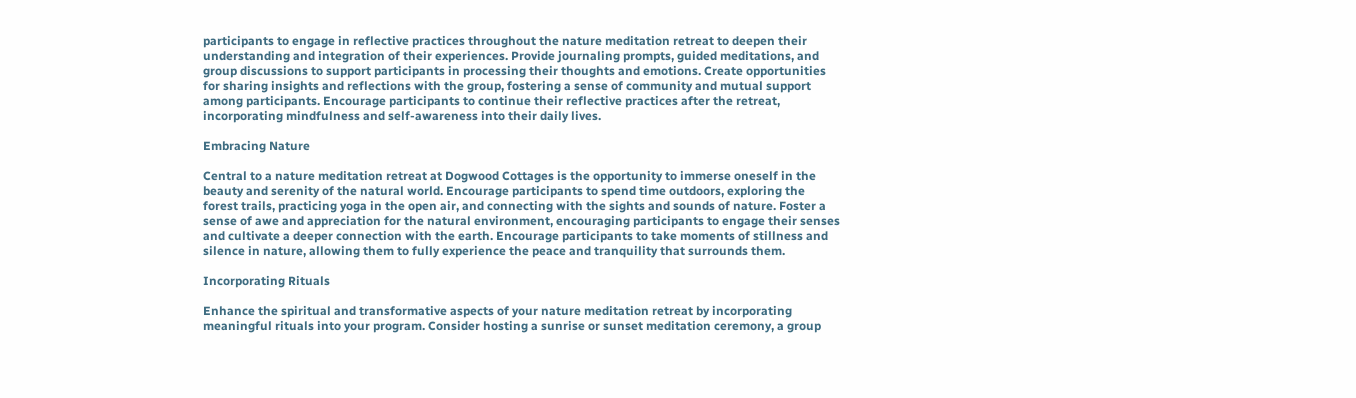participants to engage in reflective practices throughout the nature meditation retreat to deepen their understanding and integration of their experiences. Provide journaling prompts, guided meditations, and group discussions to support participants in processing their thoughts and emotions. Create opportunities for sharing insights and reflections with the group, fostering a sense of community and mutual support among participants. Encourage participants to continue their reflective practices after the retreat, incorporating mindfulness and self-awareness into their daily lives.

Embracing Nature

Central to a nature meditation retreat at Dogwood Cottages is the opportunity to immerse oneself in the beauty and serenity of the natural world. Encourage participants to spend time outdoors, exploring the forest trails, practicing yoga in the open air, and connecting with the sights and sounds of nature. Foster a sense of awe and appreciation for the natural environment, encouraging participants to engage their senses and cultivate a deeper connection with the earth. Encourage participants to take moments of stillness and silence in nature, allowing them to fully experience the peace and tranquility that surrounds them.

Incorporating Rituals

Enhance the spiritual and transformative aspects of your nature meditation retreat by incorporating meaningful rituals into your program. Consider hosting a sunrise or sunset meditation ceremony, a group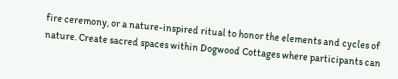fire ceremony, or a nature-inspired ritual to honor the elements and cycles of nature. Create sacred spaces within Dogwood Cottages where participants can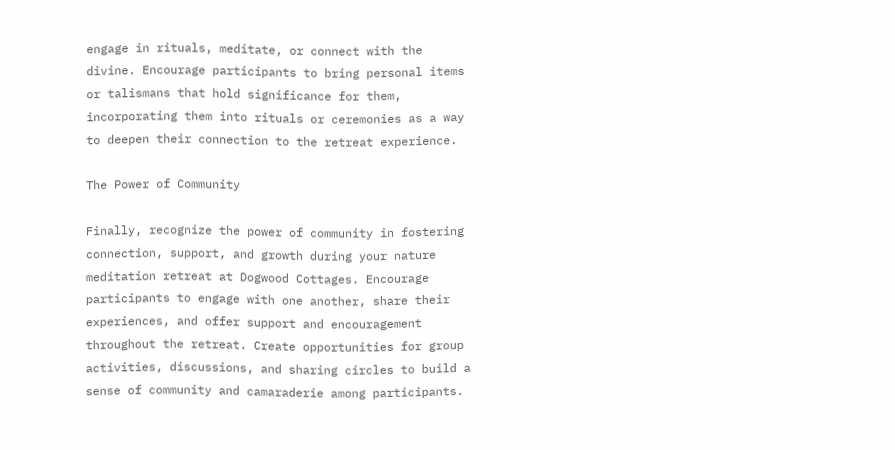engage in rituals, meditate, or connect with the divine. Encourage participants to bring personal items or talismans that hold significance for them, incorporating them into rituals or ceremonies as a way to deepen their connection to the retreat experience.

The Power of Community

Finally, recognize the power of community in fostering connection, support, and growth during your nature meditation retreat at Dogwood Cottages. Encourage participants to engage with one another, share their experiences, and offer support and encouragement throughout the retreat. Create opportunities for group activities, discussions, and sharing circles to build a sense of community and camaraderie among participants.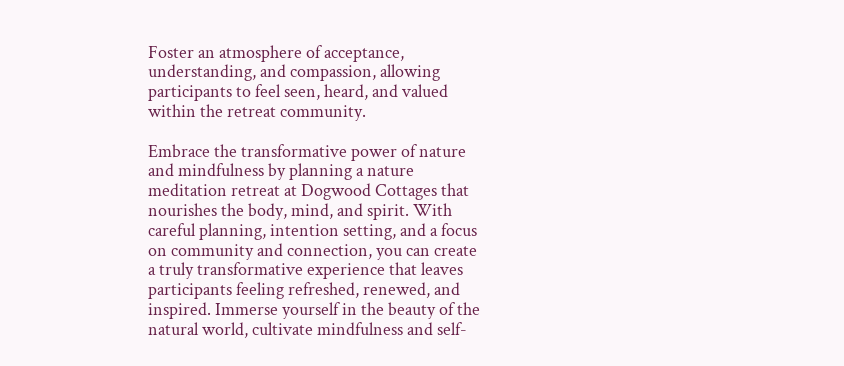Foster an atmosphere of acceptance, understanding, and compassion, allowing participants to feel seen, heard, and valued within the retreat community.

Embrace the transformative power of nature and mindfulness by planning a nature meditation retreat at Dogwood Cottages that nourishes the body, mind, and spirit. With careful planning, intention setting, and a focus on community and connection, you can create a truly transformative experience that leaves participants feeling refreshed, renewed, and inspired. Immerse yourself in the beauty of the natural world, cultivate mindfulness and self-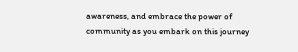awareness, and embrace the power of community as you embark on this journey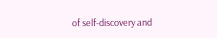of self-discovery and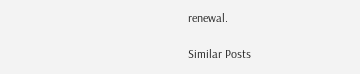renewal.

Similar Posts